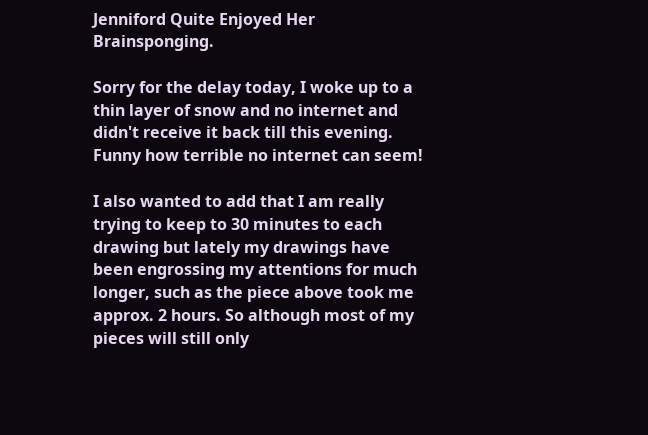Jenniford Quite Enjoyed Her Brainsponging.

Sorry for the delay today, I woke up to a thin layer of snow and no internet and didn't receive it back till this evening. Funny how terrible no internet can seem!

I also wanted to add that I am really trying to keep to 30 minutes to each drawing but lately my drawings have been engrossing my attentions for much longer, such as the piece above took me approx. 2 hours. So although most of my pieces will still only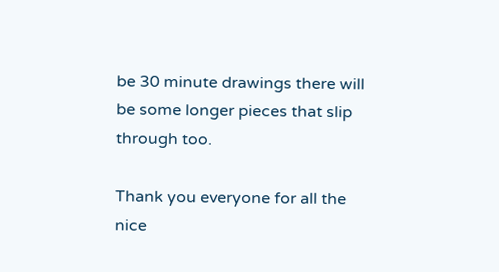be 30 minute drawings there will be some longer pieces that slip through too.

Thank you everyone for all the nice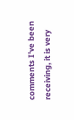comments I've been receiving, it is very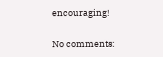encouraging!

No comments: